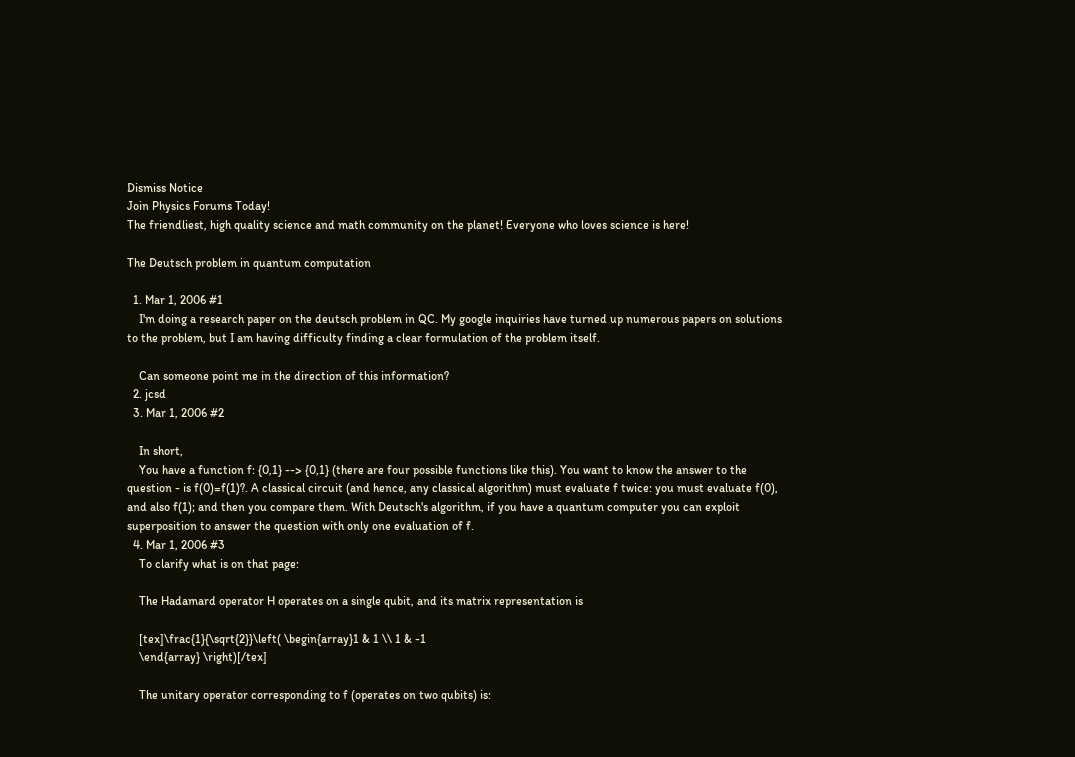Dismiss Notice
Join Physics Forums Today!
The friendliest, high quality science and math community on the planet! Everyone who loves science is here!

The Deutsch problem in quantum computation

  1. Mar 1, 2006 #1
    I'm doing a research paper on the deutsch problem in QC. My google inquiries have turned up numerous papers on solutions to the problem, but I am having difficulty finding a clear formulation of the problem itself.

    Can someone point me in the direction of this information?
  2. jcsd
  3. Mar 1, 2006 #2

    In short,
    You have a function f: {0,1} --> {0,1} (there are four possible functions like this). You want to know the answer to the question - is f(0)=f(1)?. A classical circuit (and hence, any classical algorithm) must evaluate f twice: you must evaluate f(0), and also f(1); and then you compare them. With Deutsch's algorithm, if you have a quantum computer you can exploit superposition to answer the question with only one evaluation of f.
  4. Mar 1, 2006 #3
    To clarify what is on that page:

    The Hadamard operator H operates on a single qubit, and its matrix representation is

    [tex]\frac{1}{\sqrt{2}}\left( \begin{array}1 & 1 \\ 1 & -1
    \end{array} \right)[/tex]

    The unitary operator corresponding to f (operates on two qubits) is: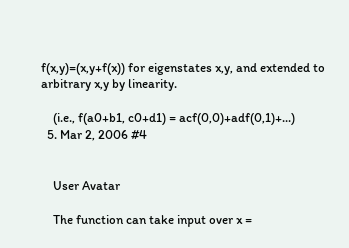f(x,y)=(x,y+f(x)) for eigenstates x,y, and extended to arbitrary x,y by linearity.

    (i.e., f(a0+b1, c0+d1) = acf(0,0)+adf(0,1)+...)
  5. Mar 2, 2006 #4


    User Avatar

    The function can take input over x =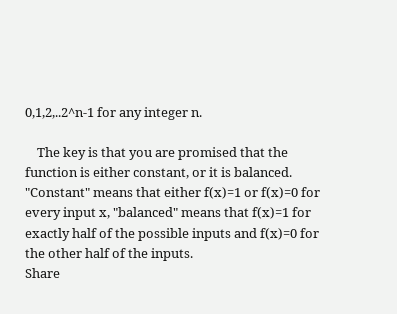0,1,2,..2^n-1 for any integer n.

    The key is that you are promised that the function is either constant, or it is balanced. "Constant" means that either f(x)=1 or f(x)=0 for every input x, "balanced" means that f(x)=1 for exactly half of the possible inputs and f(x)=0 for the other half of the inputs.
Share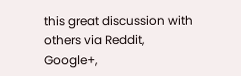this great discussion with others via Reddit, Google+,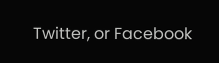Twitter, or Facebook